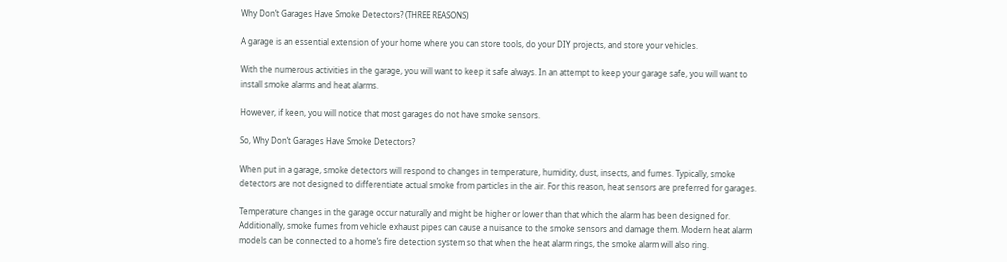Why Don’t Garages Have Smoke Detectors? (THREE REASONS)

A garage is an essential extension of your home where you can store tools, do your DIY projects, and store your vehicles.

With the numerous activities in the garage, you will want to keep it safe always. In an attempt to keep your garage safe, you will want to install smoke alarms and heat alarms.

However, if keen, you will notice that most garages do not have smoke sensors.

So, Why Don’t Garages Have Smoke Detectors?

When put in a garage, smoke detectors will respond to changes in temperature, humidity, dust, insects, and fumes. Typically, smoke detectors are not designed to differentiate actual smoke from particles in the air. For this reason, heat sensors are preferred for garages.

Temperature changes in the garage occur naturally and might be higher or lower than that which the alarm has been designed for. Additionally, smoke fumes from vehicle exhaust pipes can cause a nuisance to the smoke sensors and damage them. Modern heat alarm models can be connected to a home’s fire detection system so that when the heat alarm rings, the smoke alarm will also ring.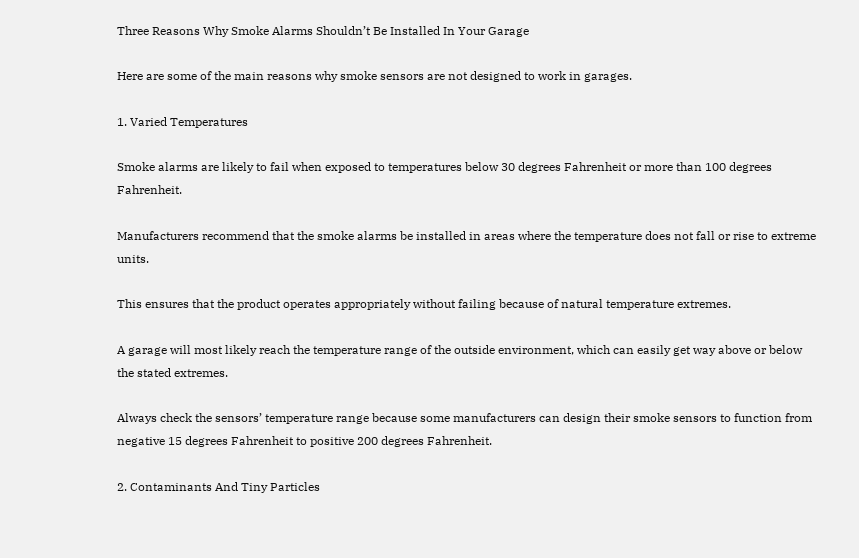Three Reasons Why Smoke Alarms Shouldn’t Be Installed In Your Garage

Here are some of the main reasons why smoke sensors are not designed to work in garages.

1. Varied Temperatures

Smoke alarms are likely to fail when exposed to temperatures below 30 degrees Fahrenheit or more than 100 degrees Fahrenheit.

Manufacturers recommend that the smoke alarms be installed in areas where the temperature does not fall or rise to extreme units.

This ensures that the product operates appropriately without failing because of natural temperature extremes.

A garage will most likely reach the temperature range of the outside environment, which can easily get way above or below the stated extremes.

Always check the sensors’ temperature range because some manufacturers can design their smoke sensors to function from negative 15 degrees Fahrenheit to positive 200 degrees Fahrenheit.

2. Contaminants And Tiny Particles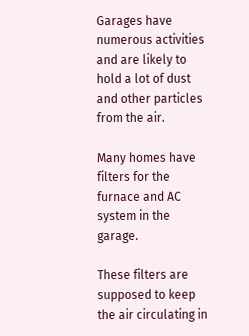Garages have numerous activities and are likely to hold a lot of dust and other particles from the air.

Many homes have filters for the furnace and AC system in the garage.

These filters are supposed to keep the air circulating in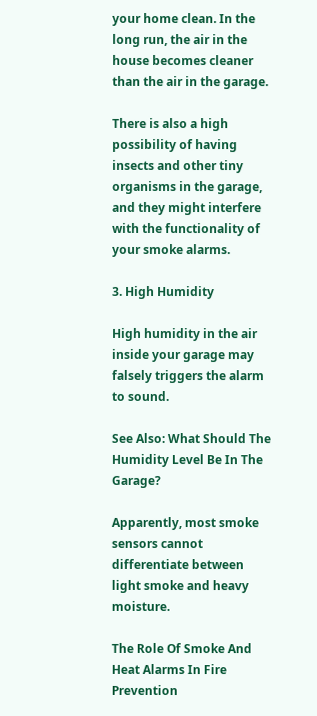your home clean. In the long run, the air in the house becomes cleaner than the air in the garage.

There is also a high possibility of having insects and other tiny organisms in the garage, and they might interfere with the functionality of your smoke alarms.

3. High Humidity

High humidity in the air inside your garage may falsely triggers the alarm to sound.

See Also: What Should The Humidity Level Be In The Garage?

Apparently, most smoke sensors cannot differentiate between light smoke and heavy moisture.

The Role Of Smoke And Heat Alarms In Fire Prevention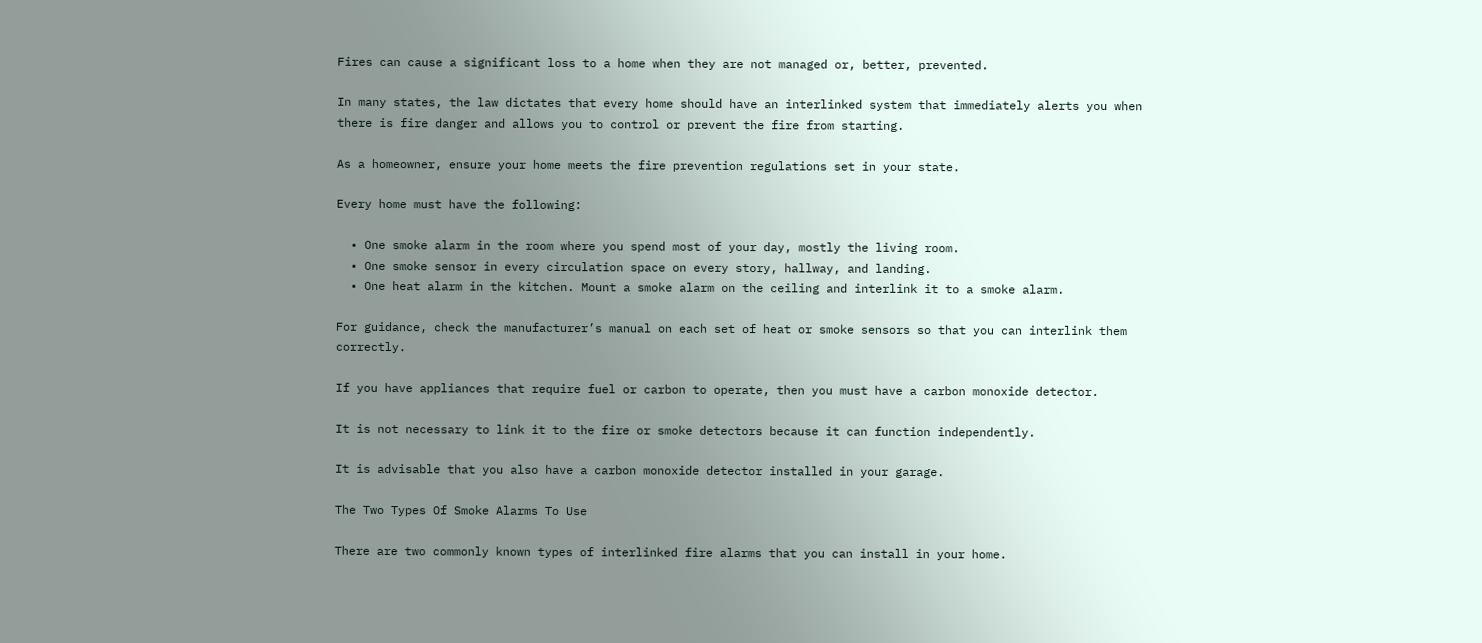Fires can cause a significant loss to a home when they are not managed or, better, prevented.

In many states, the law dictates that every home should have an interlinked system that immediately alerts you when there is fire danger and allows you to control or prevent the fire from starting.

As a homeowner, ensure your home meets the fire prevention regulations set in your state.

Every home must have the following:

  • One smoke alarm in the room where you spend most of your day, mostly the living room.
  • One smoke sensor in every circulation space on every story, hallway, and landing.
  • One heat alarm in the kitchen. Mount a smoke alarm on the ceiling and interlink it to a smoke alarm.

For guidance, check the manufacturer’s manual on each set of heat or smoke sensors so that you can interlink them correctly.

If you have appliances that require fuel or carbon to operate, then you must have a carbon monoxide detector.

It is not necessary to link it to the fire or smoke detectors because it can function independently.

It is advisable that you also have a carbon monoxide detector installed in your garage.

The Two Types Of Smoke Alarms To Use

There are two commonly known types of interlinked fire alarms that you can install in your home.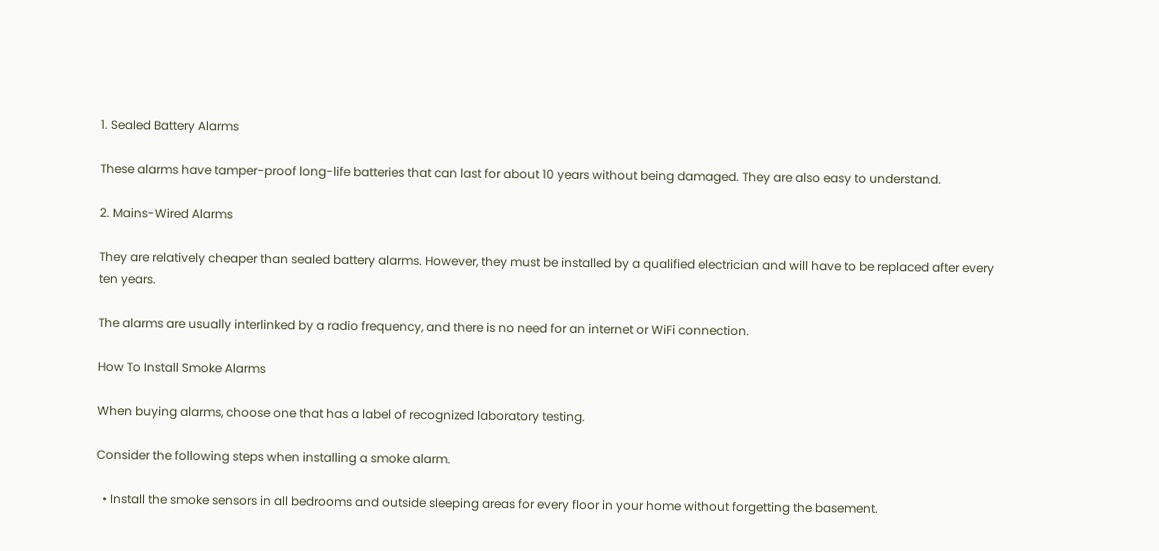1. Sealed Battery Alarms

These alarms have tamper-proof long-life batteries that can last for about 10 years without being damaged. They are also easy to understand.

2. Mains-Wired Alarms

They are relatively cheaper than sealed battery alarms. However, they must be installed by a qualified electrician and will have to be replaced after every ten years.

The alarms are usually interlinked by a radio frequency, and there is no need for an internet or WiFi connection.

How To Install Smoke Alarms

When buying alarms, choose one that has a label of recognized laboratory testing.

Consider the following steps when installing a smoke alarm.

  • Install the smoke sensors in all bedrooms and outside sleeping areas for every floor in your home without forgetting the basement.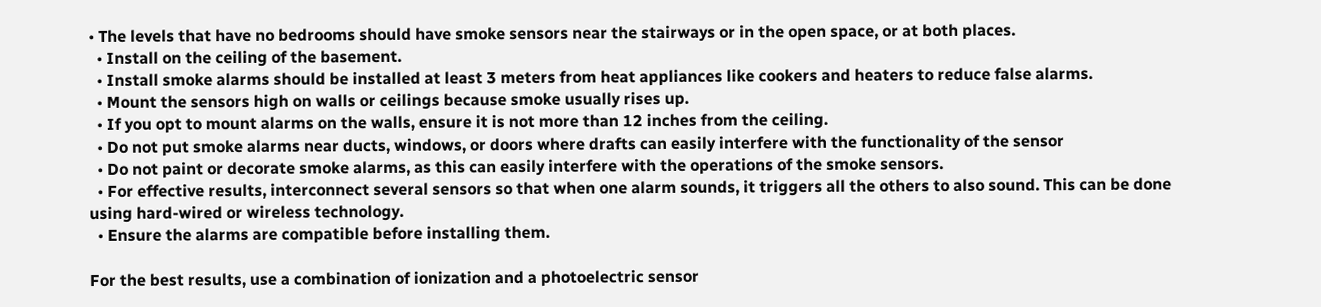• The levels that have no bedrooms should have smoke sensors near the stairways or in the open space, or at both places.
  • Install on the ceiling of the basement.
  • Install smoke alarms should be installed at least 3 meters from heat appliances like cookers and heaters to reduce false alarms.
  • Mount the sensors high on walls or ceilings because smoke usually rises up.
  • If you opt to mount alarms on the walls, ensure it is not more than 12 inches from the ceiling.
  • Do not put smoke alarms near ducts, windows, or doors where drafts can easily interfere with the functionality of the sensor
  • Do not paint or decorate smoke alarms, as this can easily interfere with the operations of the smoke sensors.
  • For effective results, interconnect several sensors so that when one alarm sounds, it triggers all the others to also sound. This can be done using hard-wired or wireless technology.
  • Ensure the alarms are compatible before installing them.

For the best results, use a combination of ionization and a photoelectric sensor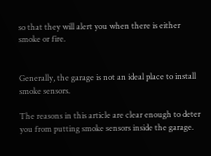so that they will alert you when there is either smoke or fire.


Generally, the garage is not an ideal place to install smoke sensors.

The reasons in this article are clear enough to deter you from putting smoke sensors inside the garage.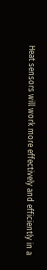Heat sensors will work more effectively and efficiently in a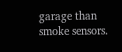garage than smoke sensors.